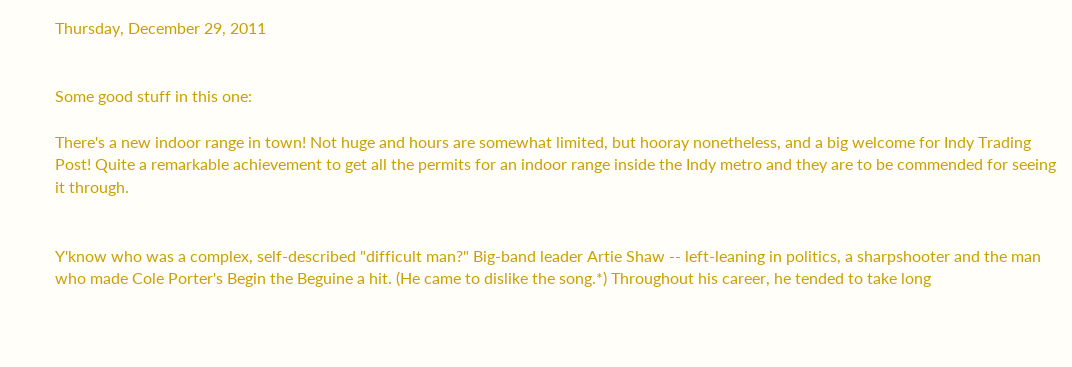Thursday, December 29, 2011


Some good stuff in this one:

There's a new indoor range in town! Not huge and hours are somewhat limited, but hooray nonetheless, and a big welcome for Indy Trading Post! Quite a remarkable achievement to get all the permits for an indoor range inside the Indy metro and they are to be commended for seeing it through.


Y'know who was a complex, self-described "difficult man?" Big-band leader Artie Shaw -- left-leaning in politics, a sharpshooter and the man who made Cole Porter's Begin the Beguine a hit. (He came to dislike the song.*) Throughout his career, he tended to take long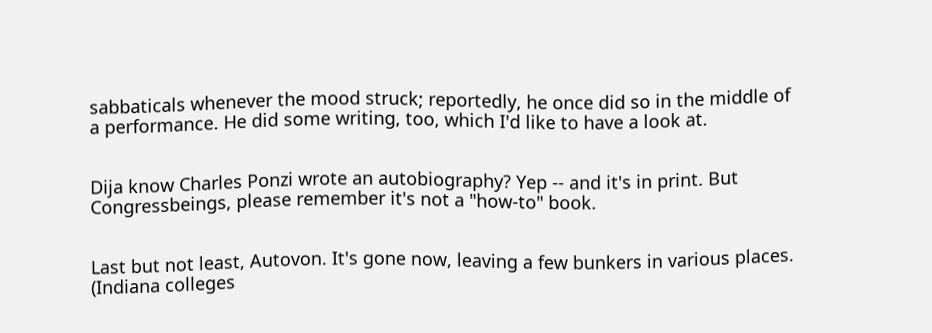sabbaticals whenever the mood struck; reportedly, he once did so in the middle of a performance. He did some writing, too, which I'd like to have a look at.


Dija know Charles Ponzi wrote an autobiography? Yep -- and it's in print. But Congressbeings, please remember it's not a "how-to" book.


Last but not least, Autovon. It's gone now, leaving a few bunkers in various places. (Indiana colleges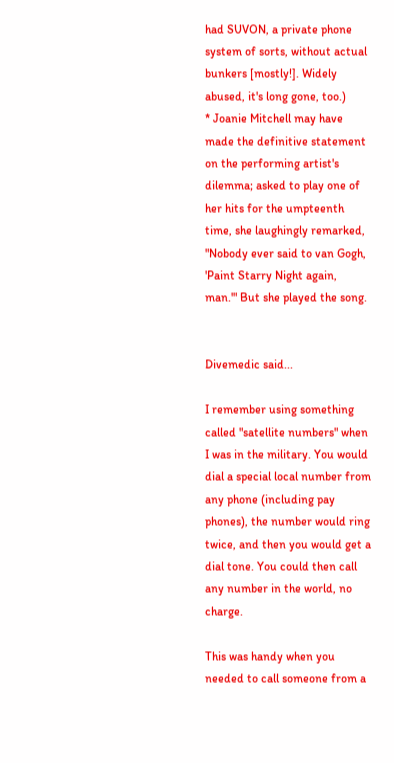had SUVON, a private phone system of sorts, without actual bunkers [mostly!]. Widely abused, it's long gone, too.)
* Joanie Mitchell may have made the definitive statement on the performing artist's dilemma; asked to play one of her hits for the umpteenth time, she laughingly remarked, "Nobody ever said to van Gogh, 'Paint Starry Night again, man.'" But she played the song.


Divemedic said...

I remember using something called "satellite numbers" when I was in the military. You would dial a special local number from any phone (including pay phones), the number would ring twice, and then you would get a dial tone. You could then call any number in the world, no charge.

This was handy when you needed to call someone from a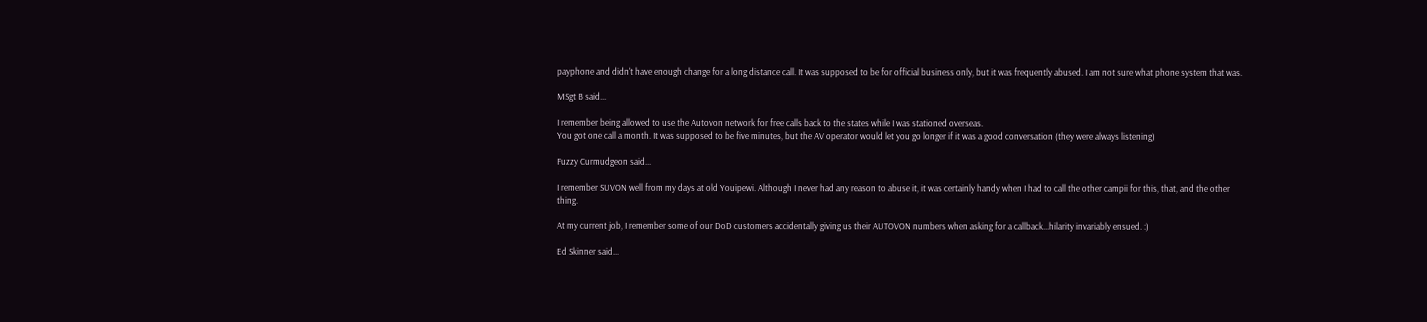payphone and didn't have enough change for a long distance call. It was supposed to be for official business only, but it was frequently abused. I am not sure what phone system that was.

MSgt B said...

I remember being allowed to use the Autovon network for free calls back to the states while I was stationed overseas.
You got one call a month. It was supposed to be five minutes, but the AV operator would let you go longer if it was a good conversation (they were always listening)

Fuzzy Curmudgeon said...

I remember SUVON well from my days at old Youipewi. Although I never had any reason to abuse it, it was certainly handy when I had to call the other campii for this, that, and the other thing.

At my current job, I remember some of our DoD customers accidentally giving us their AUTOVON numbers when asking for a callback...hilarity invariably ensued. :)

Ed Skinner said...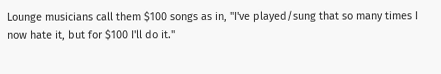Lounge musicians call them $100 songs as in, "I've played/sung that so many times I now hate it, but for $100 I'll do it."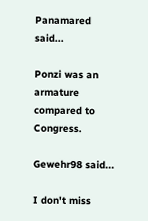Panamared said...

Ponzi was an armature compared to Congress.

Gewehr98 said...

I don't miss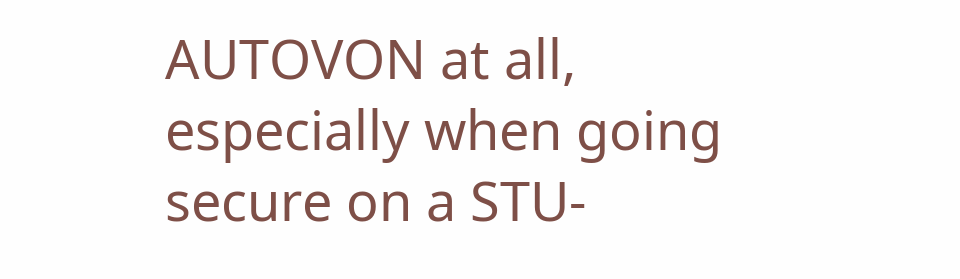AUTOVON at all, especially when going secure on a STU-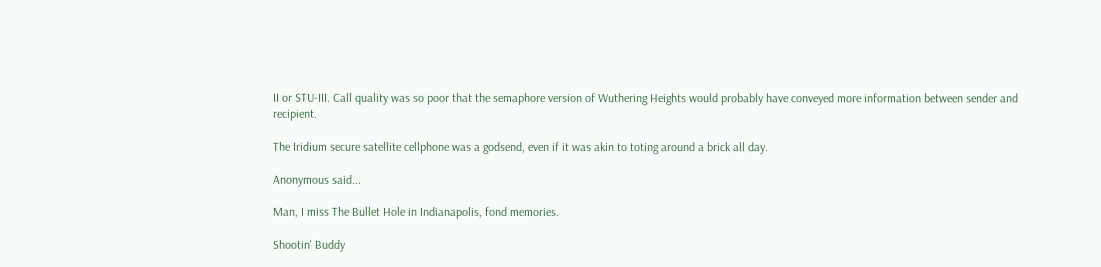II or STU-III. Call quality was so poor that the semaphore version of Wuthering Heights would probably have conveyed more information between sender and recipient.

The Iridium secure satellite cellphone was a godsend, even if it was akin to toting around a brick all day.

Anonymous said...

Man, I miss The Bullet Hole in Indianapolis, fond memories.

Shootin' Buddy